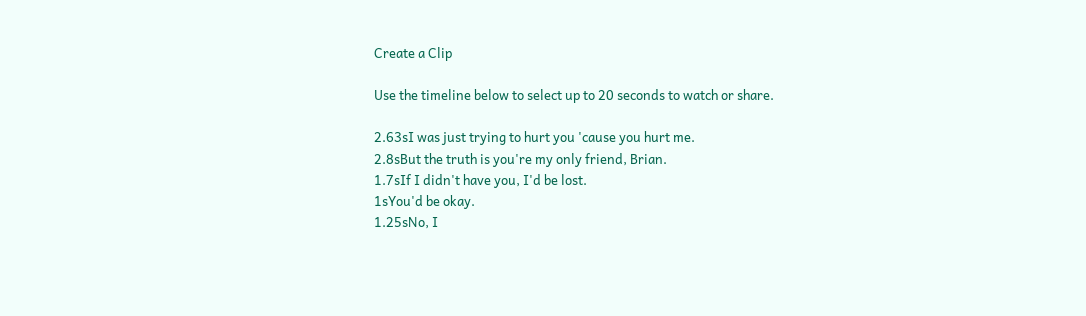Create a Clip

Use the timeline below to select up to 20 seconds to watch or share.

2.63sI was just trying to hurt you 'cause you hurt me.
2.8sBut the truth is you're my only friend, Brian.
1.7sIf I didn't have you, I'd be lost.
1sYou'd be okay.
1.25sNo, I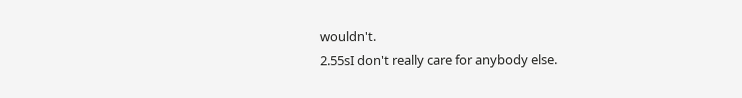wouldn't.
2.55sI don't really care for anybody else.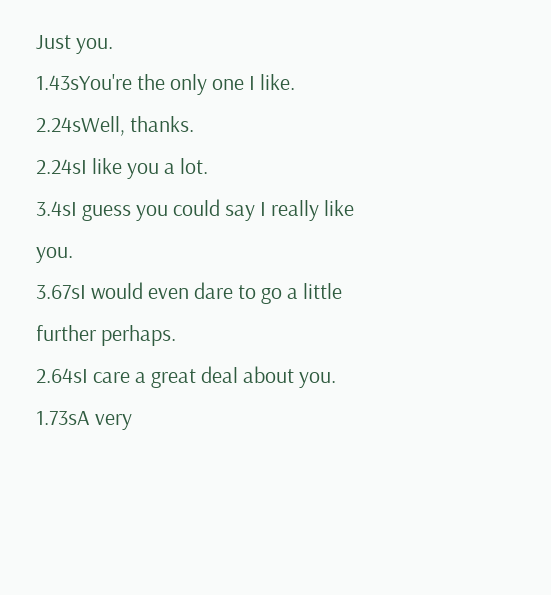Just you.
1.43sYou're the only one I like.
2.24sWell, thanks.
2.24sI like you a lot.
3.4sI guess you could say I really like you.
3.67sI would even dare to go a little further perhaps.
2.64sI care a great deal about you.
1.73sA very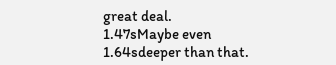great deal.
1.47sMaybe even
1.64sdeeper than that.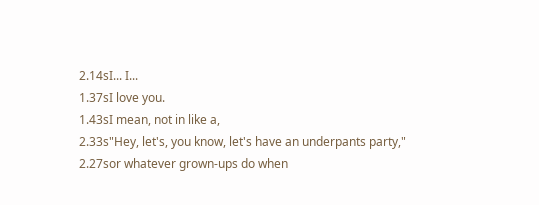2.14sI... I...
1.37sI love you.
1.43sI mean, not in like a,
2.33s"Hey, let's, you know, let's have an underpants party,"
2.27sor whatever grown-ups do when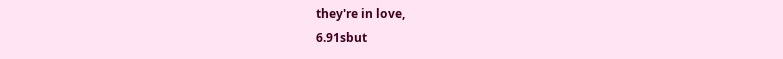they're in love,
6.91sbut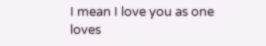I mean I love you as one loves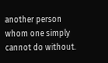another person whom one simply cannot do without.